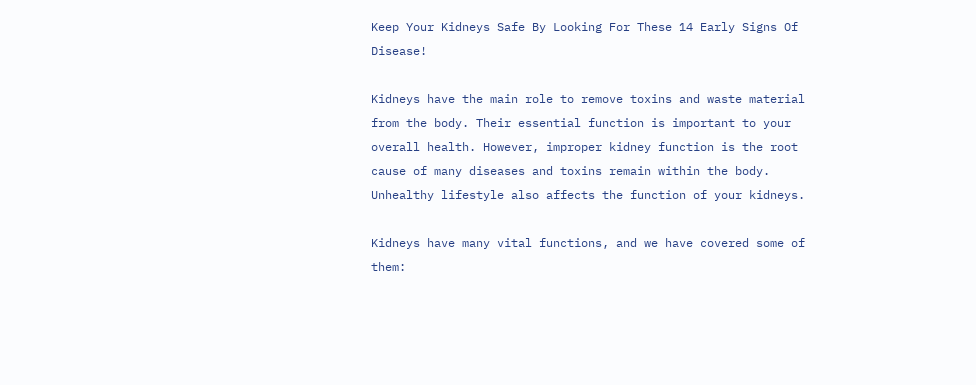Keep Your Kidneys Safe By Looking For These 14 Early Signs Of Disease!

Kidneys have the main role to remove toxins and waste material from the body. Their essential function is important to your overall health. However, improper kidney function is the root cause of many diseases and toxins remain within the body. Unhealthy lifestyle also affects the function of your kidneys.

Kidneys have many vital functions, and we have covered some of them: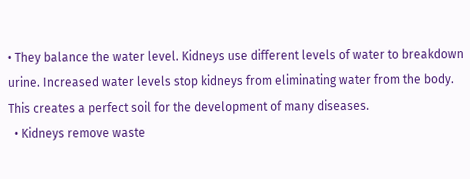• They balance the water level. Kidneys use different levels of water to breakdown urine. Increased water levels stop kidneys from eliminating water from the body. This creates a perfect soil for the development of many diseases.
  • Kidneys remove waste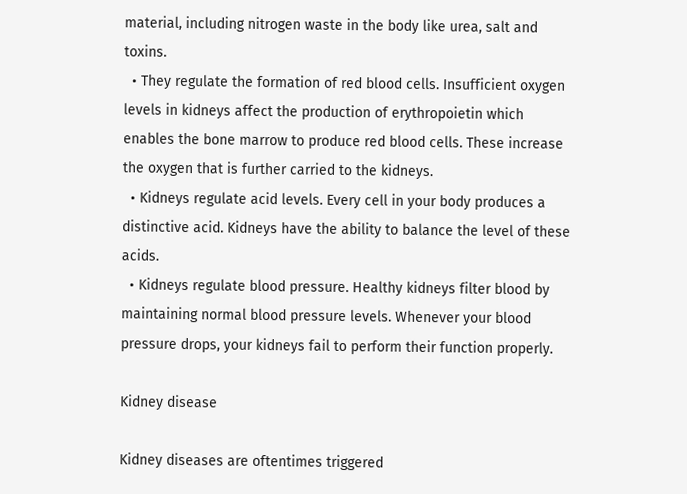material, including nitrogen waste in the body like urea, salt and toxins.
  • They regulate the formation of red blood cells. Insufficient oxygen levels in kidneys affect the production of erythropoietin which enables the bone marrow to produce red blood cells. These increase the oxygen that is further carried to the kidneys.
  • Kidneys regulate acid levels. Every cell in your body produces a distinctive acid. Kidneys have the ability to balance the level of these acids.
  • Kidneys regulate blood pressure. Healthy kidneys filter blood by maintaining normal blood pressure levels. Whenever your blood pressure drops, your kidneys fail to perform their function properly.

Kidney disease

Kidney diseases are oftentimes triggered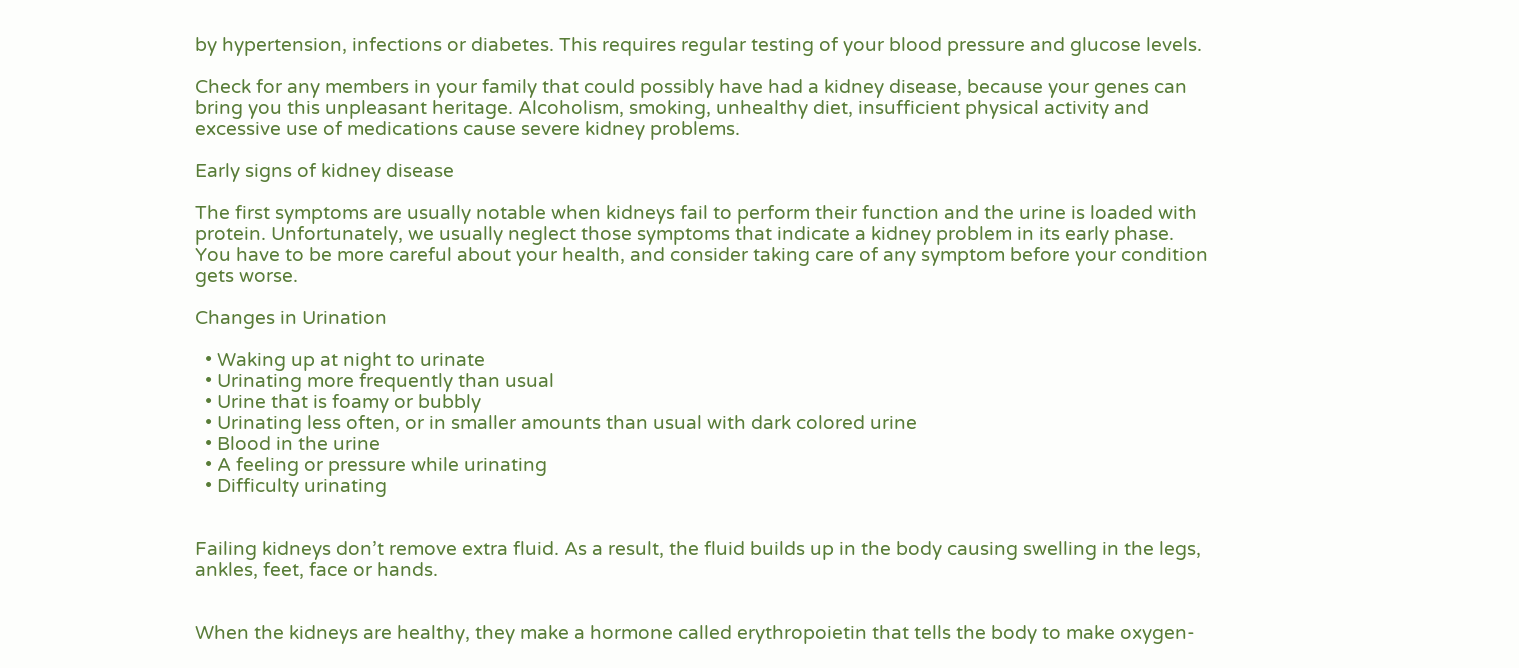by hypertension, infections or diabetes. This requires regular testing of your blood pressure and glucose levels.

Check for any members in your family that could possibly have had a kidney disease, because your genes can bring you this unpleasant heritage. Alcoholism, smoking, unhealthy diet, insufficient physical activity and excessive use of medications cause severe kidney problems.

Early signs of kidney disease

The first symptoms are usually notable when kidneys fail to perform their function and the urine is loaded with protein. Unfortunately, we usually neglect those symptoms that indicate a kidney problem in its early phase. You have to be more careful about your health, and consider taking care of any symptom before your condition gets worse.

Changes in Urination

  • Waking up at night to urinate
  • Urinating more frequently than usual
  • Urine that is foamy or bubbly
  • Urinating less often, or in smaller amounts than usual with dark colored urine
  • Blood in the urine
  • A feeling or pressure while urinating
  • Difficulty urinating


Failing kidneys don’t remove extra fluid. As a result, the fluid builds up in the body causing swelling in the legs, ankles, feet, face or hands.


When the kidneys are healthy, they make a hormone called erythropoietin that tells the body to make oxygen-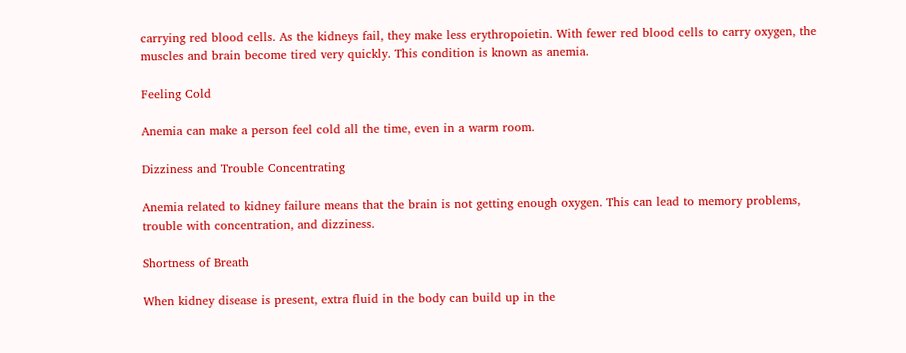carrying red blood cells. As the kidneys fail, they make less erythropoietin. With fewer red blood cells to carry oxygen, the muscles and brain become tired very quickly. This condition is known as anemia.

Feeling Cold

Anemia can make a person feel cold all the time, even in a warm room.

Dizziness and Trouble Concentrating

Anemia related to kidney failure means that the brain is not getting enough oxygen. This can lead to memory problems, trouble with concentration, and dizziness.

Shortness of Breath

When kidney disease is present, extra fluid in the body can build up in the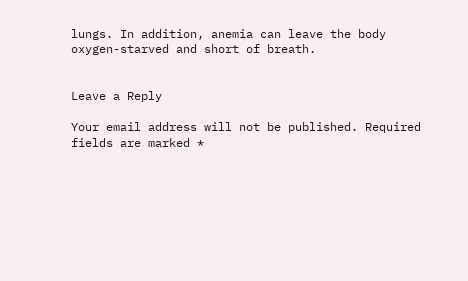lungs. In addition, anemia can leave the body oxygen-starved and short of breath.


Leave a Reply

Your email address will not be published. Required fields are marked *